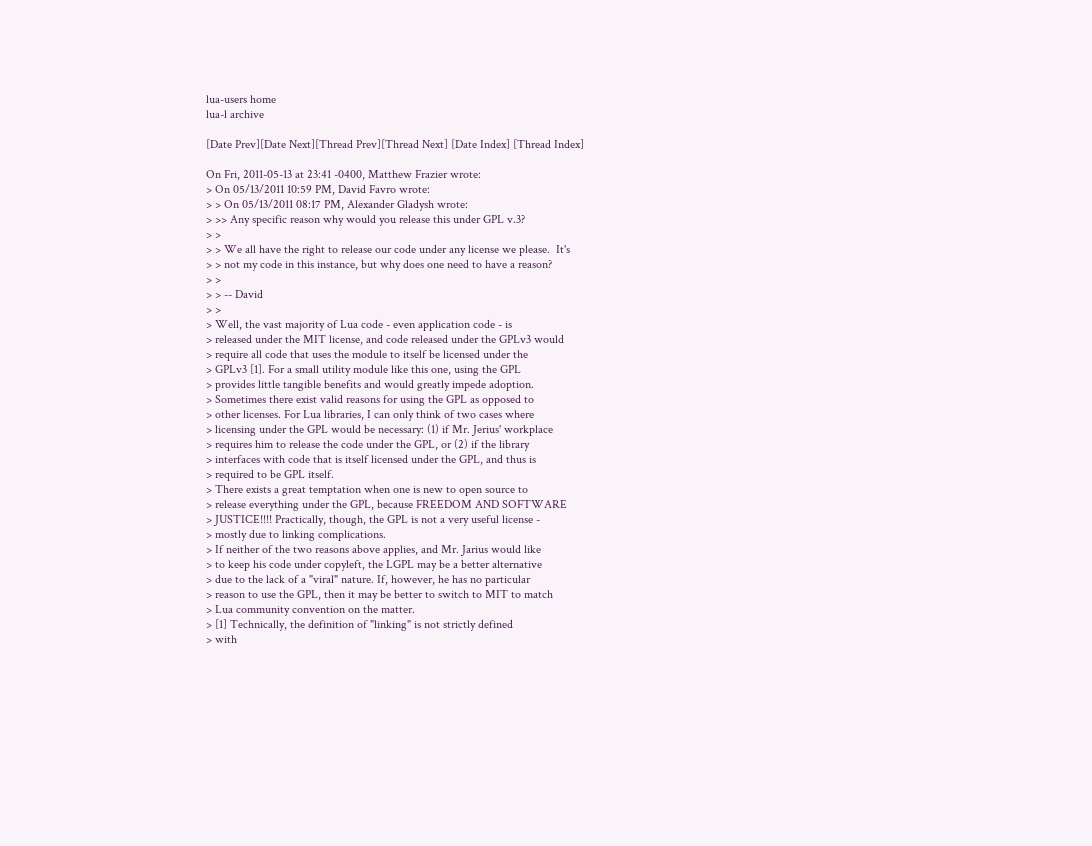lua-users home
lua-l archive

[Date Prev][Date Next][Thread Prev][Thread Next] [Date Index] [Thread Index]

On Fri, 2011-05-13 at 23:41 -0400, Matthew Frazier wrote:
> On 05/13/2011 10:59 PM, David Favro wrote:
> > On 05/13/2011 08:17 PM, Alexander Gladysh wrote:
> >> Any specific reason why would you release this under GPL v.3?
> >
> > We all have the right to release our code under any license we please.  It's
> > not my code in this instance, but why does one need to have a reason?
> >
> > -- David
> >
> Well, the vast majority of Lua code - even application code - is
> released under the MIT license, and code released under the GPLv3 would
> require all code that uses the module to itself be licensed under the
> GPLv3 [1]. For a small utility module like this one, using the GPL
> provides little tangible benefits and would greatly impede adoption.
> Sometimes there exist valid reasons for using the GPL as opposed to
> other licenses. For Lua libraries, I can only think of two cases where
> licensing under the GPL would be necessary: (1) if Mr. Jerius' workplace
> requires him to release the code under the GPL, or (2) if the library
> interfaces with code that is itself licensed under the GPL, and thus is
> required to be GPL itself.
> There exists a great temptation when one is new to open source to
> release everything under the GPL, because FREEDOM AND SOFTWARE
> JUSTICE!!!! Practically, though, the GPL is not a very useful license -
> mostly due to linking complications.
> If neither of the two reasons above applies, and Mr. Jarius would like
> to keep his code under copyleft, the LGPL may be a better alternative
> due to the lack of a "viral" nature. If, however, he has no particular
> reason to use the GPL, then it may be better to switch to MIT to match
> Lua community convention on the matter.
> [1] Technically, the definition of "linking" is not strictly defined
> with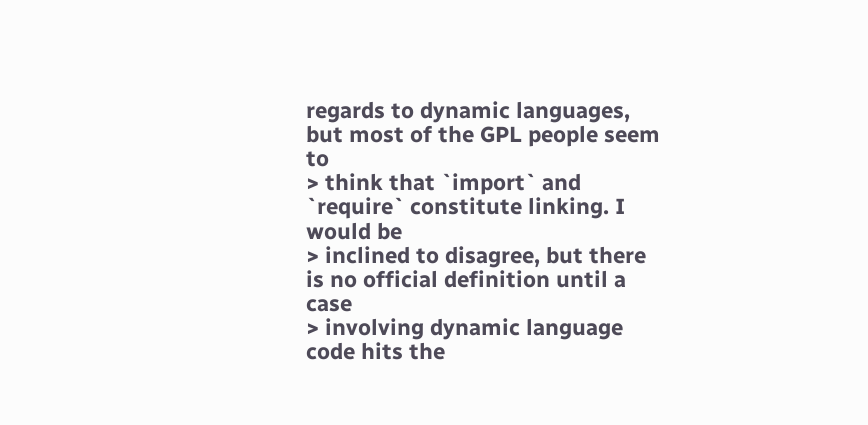regards to dynamic languages, but most of the GPL people seem to
> think that `import` and `require` constitute linking. I would be
> inclined to disagree, but there is no official definition until a case
> involving dynamic language code hits the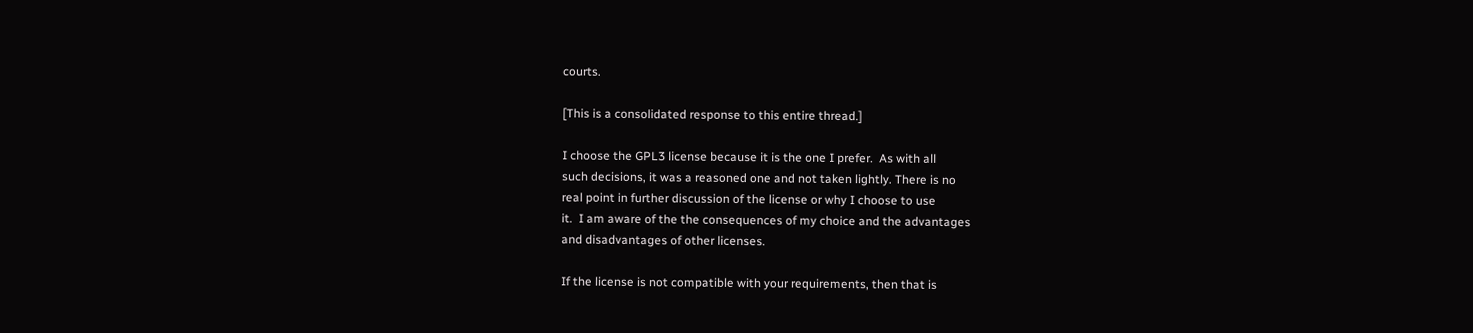courts.

[This is a consolidated response to this entire thread.]

I choose the GPL3 license because it is the one I prefer.  As with all
such decisions, it was a reasoned one and not taken lightly. There is no
real point in further discussion of the license or why I choose to use
it.  I am aware of the the consequences of my choice and the advantages
and disadvantages of other licenses.

If the license is not compatible with your requirements, then that is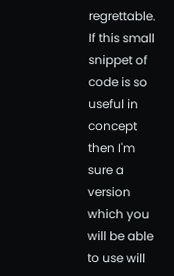regrettable.   If this small snippet of code is so useful in concept
then I'm sure a version which you will be able to use will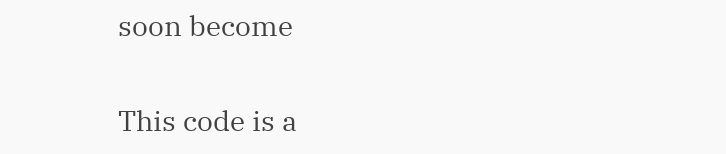soon become

This code is a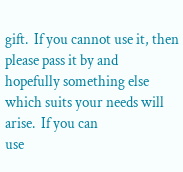gift.  If you cannot use it, then please pass it by and
hopefully something else which suits your needs will arise.  If you can
use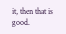it, then that is good.